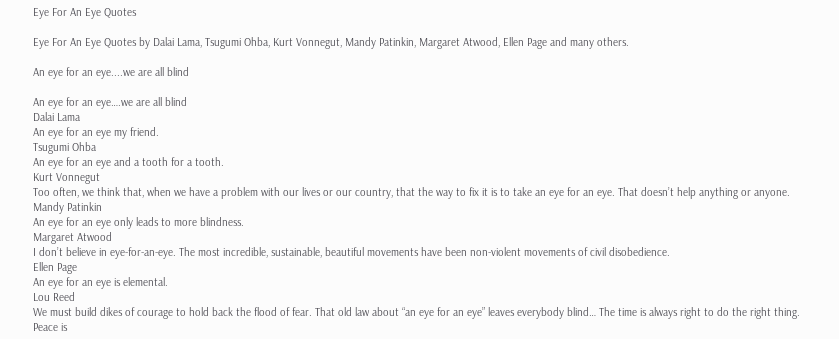Eye For An Eye Quotes

Eye For An Eye Quotes by Dalai Lama, Tsugumi Ohba, Kurt Vonnegut, Mandy Patinkin, Margaret Atwood, Ellen Page and many others.

An eye for an eye....we are all blind

An eye for an eye….we are all blind
Dalai Lama
An eye for an eye my friend.
Tsugumi Ohba
An eye for an eye and a tooth for a tooth.
Kurt Vonnegut
Too often, we think that, when we have a problem with our lives or our country, that the way to fix it is to take an eye for an eye. That doesn’t help anything or anyone.
Mandy Patinkin
An eye for an eye only leads to more blindness.
Margaret Atwood
I don’t believe in eye-for-an-eye. The most incredible, sustainable, beautiful movements have been non-violent movements of civil disobedience.
Ellen Page
An eye for an eye is elemental.
Lou Reed
We must build dikes of courage to hold back the flood of fear. That old law about “an eye for an eye” leaves everybody blind… The time is always right to do the right thing. Peace is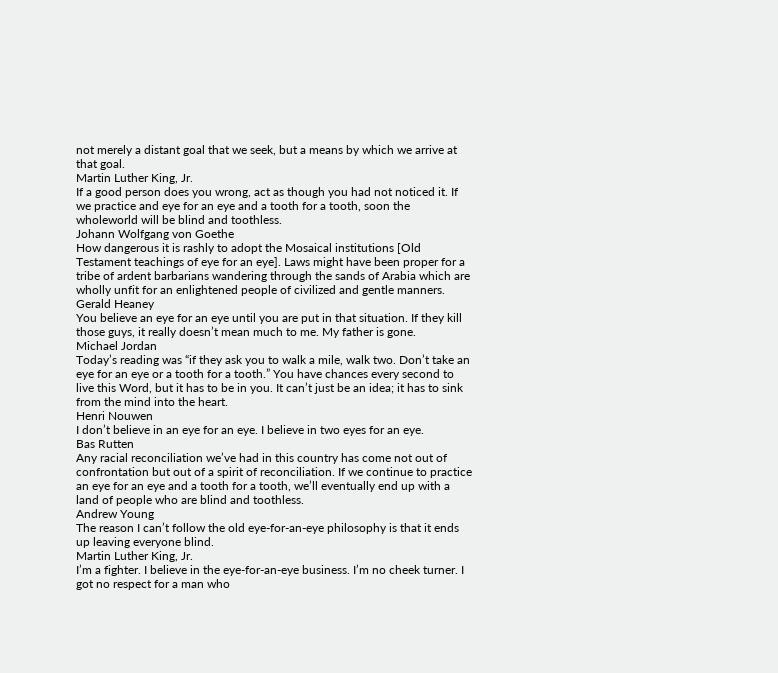not merely a distant goal that we seek, but a means by which we arrive at that goal.
Martin Luther King, Jr.
If a good person does you wrong, act as though you had not noticed it. If we practice and eye for an eye and a tooth for a tooth, soon the wholeworld will be blind and toothless.
Johann Wolfgang von Goethe
How dangerous it is rashly to adopt the Mosaical institutions [Old Testament teachings of eye for an eye]. Laws might have been proper for a tribe of ardent barbarians wandering through the sands of Arabia which are wholly unfit for an enlightened people of civilized and gentle manners.
Gerald Heaney
You believe an eye for an eye until you are put in that situation. If they kill those guys, it really doesn’t mean much to me. My father is gone.
Michael Jordan
Today’s reading was “if they ask you to walk a mile, walk two. Don’t take an eye for an eye or a tooth for a tooth.” You have chances every second to live this Word, but it has to be in you. It can’t just be an idea; it has to sink from the mind into the heart.
Henri Nouwen
I don’t believe in an eye for an eye. I believe in two eyes for an eye.
Bas Rutten
Any racial reconciliation we’ve had in this country has come not out of confrontation but out of a spirit of reconciliation. If we continue to practice an eye for an eye and a tooth for a tooth, we’ll eventually end up with a land of people who are blind and toothless.
Andrew Young
The reason I can’t follow the old eye-for-an-eye philosophy is that it ends up leaving everyone blind.
Martin Luther King, Jr.
I’m a fighter. I believe in the eye-for-an-eye business. I’m no cheek turner. I got no respect for a man who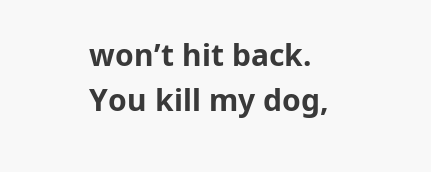won’t hit back. You kill my dog,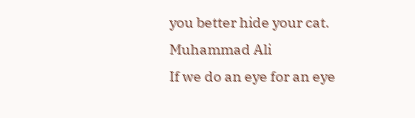you better hide your cat.
Muhammad Ali
If we do an eye for an eye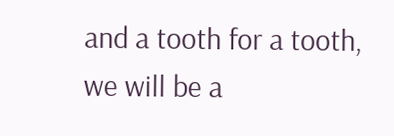and a tooth for a tooth, we will be a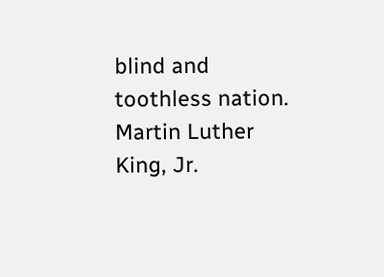blind and toothless nation.
Martin Luther King, Jr.